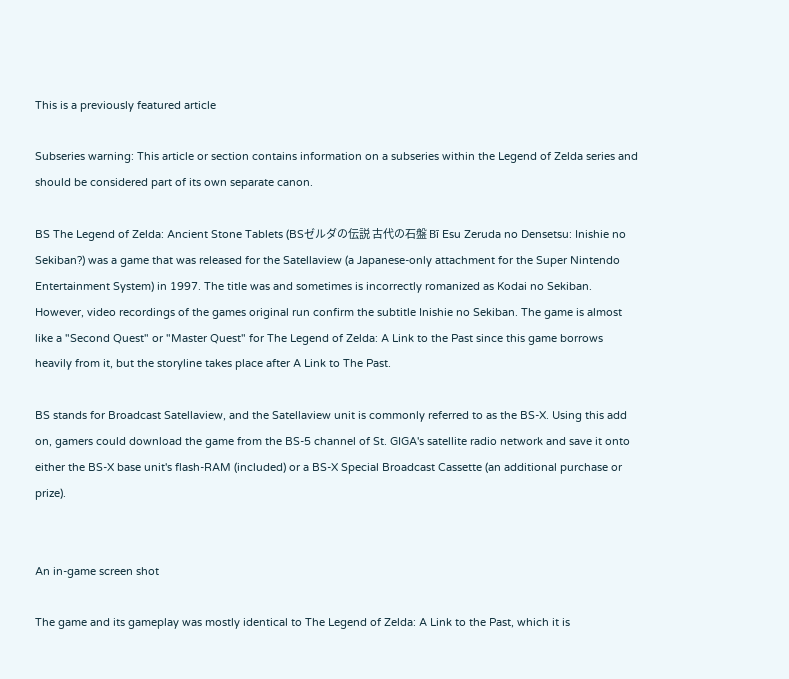This is a previously featured article

Subseries warning: This article or section contains information on a subseries within the Legend of Zelda series and should be considered part of its own separate canon.

BS The Legend of Zelda: Ancient Stone Tablets (BSゼルダの伝説 古代の石盤 Bī Esu Zeruda no Densetsu: Inishie no Sekiban?) was a game that was released for the Satellaview (a Japanese-only attachment for the Super Nintendo Entertainment System) in 1997. The title was and sometimes is incorrectly romanized as Kodai no Sekiban. However, video recordings of the games original run confirm the subtitle Inishie no Sekiban. The game is almost like a "Second Quest" or "Master Quest" for The Legend of Zelda: A Link to the Past since this game borrows heavily from it, but the storyline takes place after A Link to The Past.

BS stands for Broadcast Satellaview, and the Satellaview unit is commonly referred to as the BS-X. Using this add on, gamers could download the game from the BS-5 channel of St. GIGA's satellite radio network and save it onto either the BS-X base unit's flash-RAM (included) or a BS-X Special Broadcast Cassette (an additional purchase or prize).


An in-game screen shot

The game and its gameplay was mostly identical to The Legend of Zelda: A Link to the Past, which it is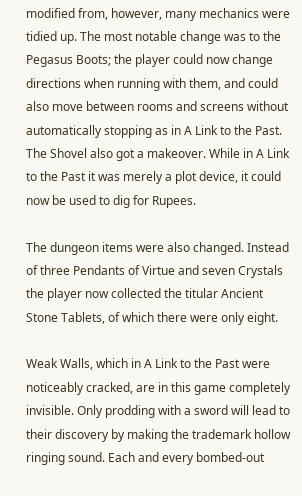modified from, however, many mechanics were tidied up. The most notable change was to the Pegasus Boots; the player could now change directions when running with them, and could also move between rooms and screens without automatically stopping as in A Link to the Past. The Shovel also got a makeover. While in A Link to the Past it was merely a plot device, it could now be used to dig for Rupees.

The dungeon items were also changed. Instead of three Pendants of Virtue and seven Crystals the player now collected the titular Ancient Stone Tablets, of which there were only eight.

Weak Walls, which in A Link to the Past were noticeably cracked, are in this game completely invisible. Only prodding with a sword will lead to their discovery by making the trademark hollow ringing sound. Each and every bombed-out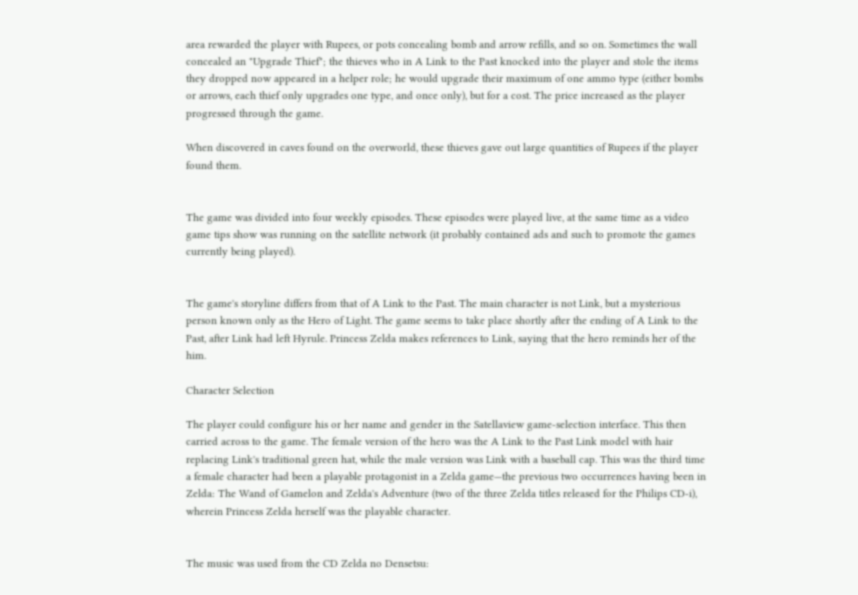area rewarded the player with Rupees, or pots concealing bomb and arrow refills, and so on. Sometimes the wall concealed an "Upgrade Thief"; the thieves who in A Link to the Past knocked into the player and stole the items they dropped now appeared in a helper role; he would upgrade their maximum of one ammo type (either bombs or arrows, each thief only upgrades one type, and once only), but for a cost. The price increased as the player progressed through the game.

When discovered in caves found on the overworld, these thieves gave out large quantities of Rupees if the player found them.


The game was divided into four weekly episodes. These episodes were played live, at the same time as a video game tips show was running on the satellite network (it probably contained ads and such to promote the games currently being played).


The game's storyline differs from that of A Link to the Past. The main character is not Link, but a mysterious person known only as the Hero of Light. The game seems to take place shortly after the ending of A Link to the Past, after Link had left Hyrule. Princess Zelda makes references to Link, saying that the hero reminds her of the him.

Character Selection

The player could configure his or her name and gender in the Satellaview game-selection interface. This then carried across to the game. The female version of the hero was the A Link to the Past Link model with hair replacing Link's traditional green hat, while the male version was Link with a baseball cap. This was the third time a female character had been a playable protagonist in a Zelda game—the previous two occurrences having been in Zelda: The Wand of Gamelon and Zelda's Adventure (two of the three Zelda titles released for the Philips CD-i), wherein Princess Zelda herself was the playable character.


The music was used from the CD Zelda no Densetsu: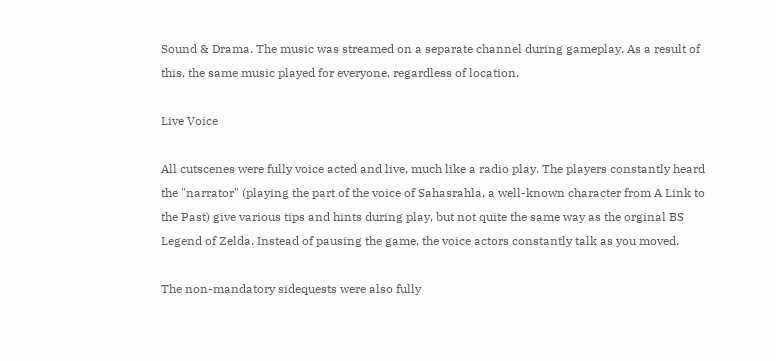Sound & Drama. The music was streamed on a separate channel during gameplay. As a result of this, the same music played for everyone, regardless of location.

Live Voice

All cutscenes were fully voice acted and live, much like a radio play. The players constantly heard the "narrator" (playing the part of the voice of Sahasrahla, a well-known character from A Link to the Past) give various tips and hints during play, but not quite the same way as the orginal BS Legend of Zelda. Instead of pausing the game, the voice actors constantly talk as you moved.

The non-mandatory sidequests were also fully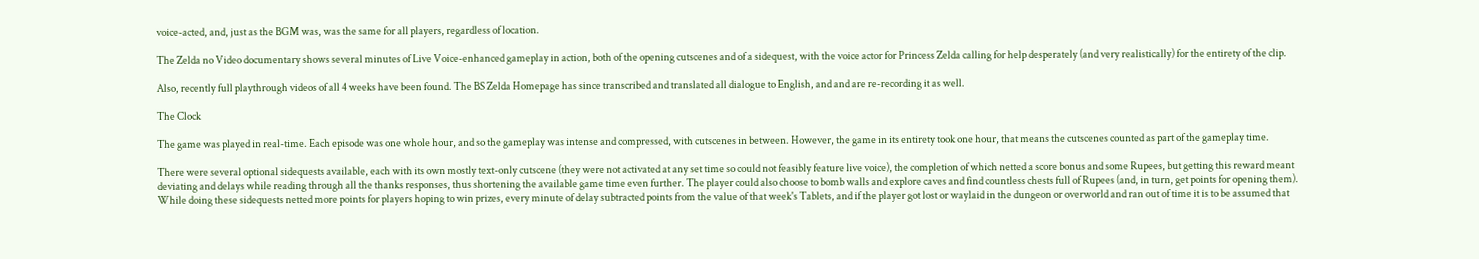voice-acted, and, just as the BGM was, was the same for all players, regardless of location.

The Zelda no Video documentary shows several minutes of Live Voice-enhanced gameplay in action, both of the opening cutscenes and of a sidequest, with the voice actor for Princess Zelda calling for help desperately (and very realistically) for the entirety of the clip.

Also, recently full playthrough videos of all 4 weeks have been found. The BS Zelda Homepage has since transcribed and translated all dialogue to English, and and are re-recording it as well.

The Clock

The game was played in real-time. Each episode was one whole hour, and so the gameplay was intense and compressed, with cutscenes in between. However, the game in its entirety took one hour, that means the cutscenes counted as part of the gameplay time.

There were several optional sidequests available, each with its own mostly text-only cutscene (they were not activated at any set time so could not feasibly feature live voice), the completion of which netted a score bonus and some Rupees, but getting this reward meant deviating and delays while reading through all the thanks responses, thus shortening the available game time even further. The player could also choose to bomb walls and explore caves and find countless chests full of Rupees (and, in turn, get points for opening them). While doing these sidequests netted more points for players hoping to win prizes, every minute of delay subtracted points from the value of that week's Tablets, and if the player got lost or waylaid in the dungeon or overworld and ran out of time it is to be assumed that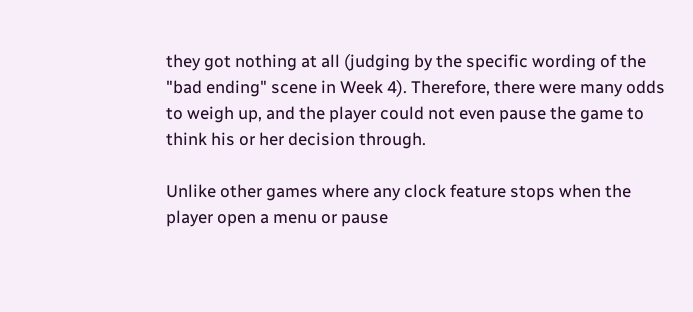they got nothing at all (judging by the specific wording of the "bad ending" scene in Week 4). Therefore, there were many odds to weigh up, and the player could not even pause the game to think his or her decision through.

Unlike other games where any clock feature stops when the player open a menu or pause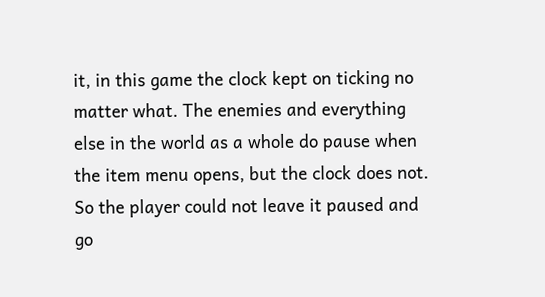it, in this game the clock kept on ticking no matter what. The enemies and everything else in the world as a whole do pause when the item menu opens, but the clock does not. So the player could not leave it paused and go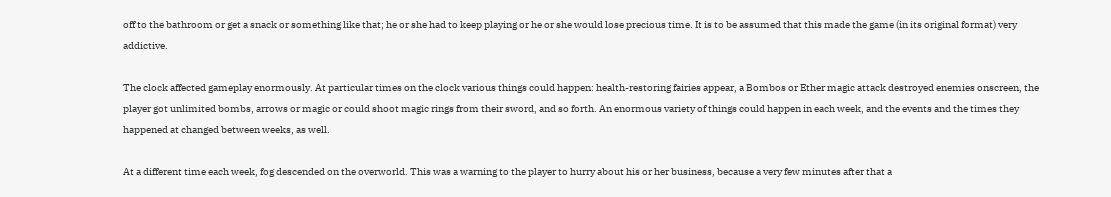off to the bathroom or get a snack or something like that; he or she had to keep playing or he or she would lose precious time. It is to be assumed that this made the game (in its original format) very addictive.

The clock affected gameplay enormously. At particular times on the clock various things could happen: health-restoring fairies appear, a Bombos or Ether magic attack destroyed enemies onscreen, the player got unlimited bombs, arrows or magic or could shoot magic rings from their sword, and so forth. An enormous variety of things could happen in each week, and the events and the times they happened at changed between weeks, as well.

At a different time each week, fog descended on the overworld. This was a warning to the player to hurry about his or her business, because a very few minutes after that a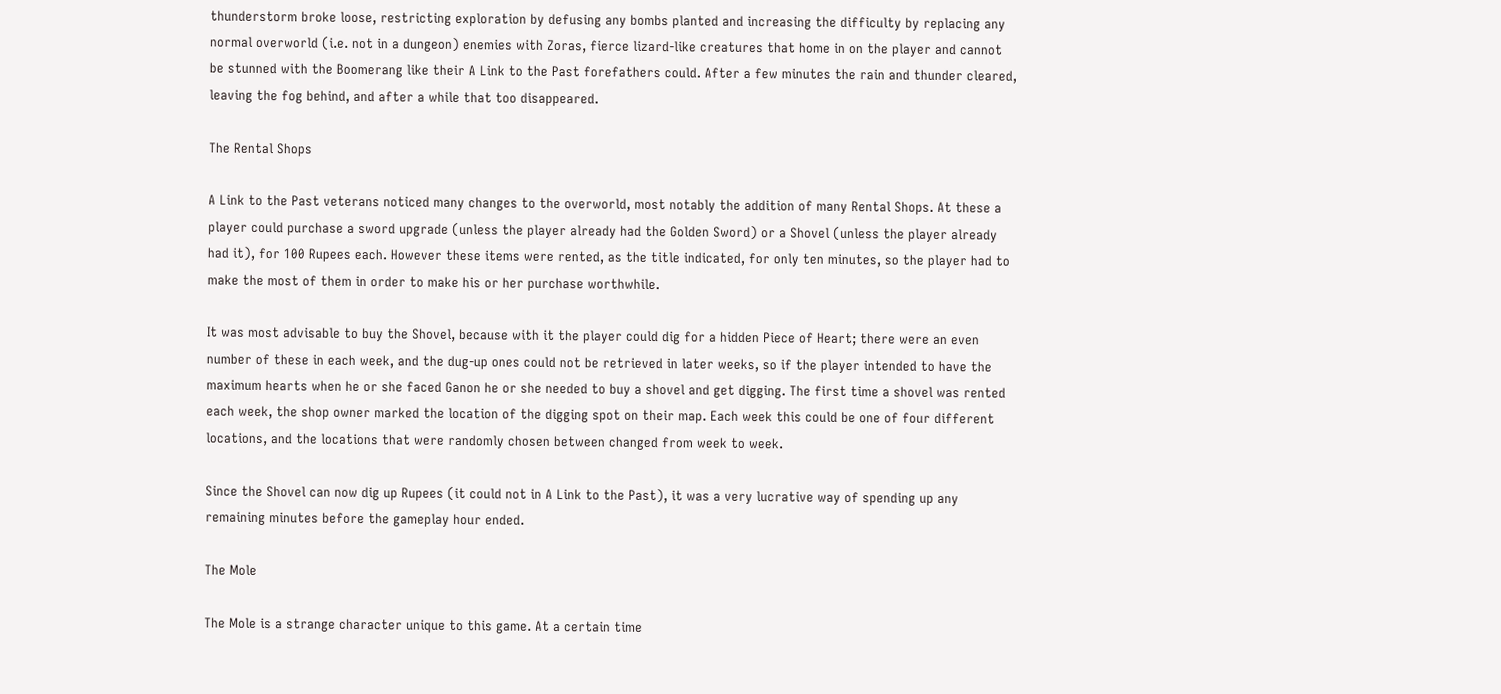thunderstorm broke loose, restricting exploration by defusing any bombs planted and increasing the difficulty by replacing any normal overworld (i.e. not in a dungeon) enemies with Zoras, fierce lizard-like creatures that home in on the player and cannot be stunned with the Boomerang like their A Link to the Past forefathers could. After a few minutes the rain and thunder cleared, leaving the fog behind, and after a while that too disappeared.

The Rental Shops

A Link to the Past veterans noticed many changes to the overworld, most notably the addition of many Rental Shops. At these a player could purchase a sword upgrade (unless the player already had the Golden Sword) or a Shovel (unless the player already had it), for 100 Rupees each. However these items were rented, as the title indicated, for only ten minutes, so the player had to make the most of them in order to make his or her purchase worthwhile.

It was most advisable to buy the Shovel, because with it the player could dig for a hidden Piece of Heart; there were an even number of these in each week, and the dug-up ones could not be retrieved in later weeks, so if the player intended to have the maximum hearts when he or she faced Ganon he or she needed to buy a shovel and get digging. The first time a shovel was rented each week, the shop owner marked the location of the digging spot on their map. Each week this could be one of four different locations, and the locations that were randomly chosen between changed from week to week.

Since the Shovel can now dig up Rupees (it could not in A Link to the Past), it was a very lucrative way of spending up any remaining minutes before the gameplay hour ended.

The Mole

The Mole is a strange character unique to this game. At a certain time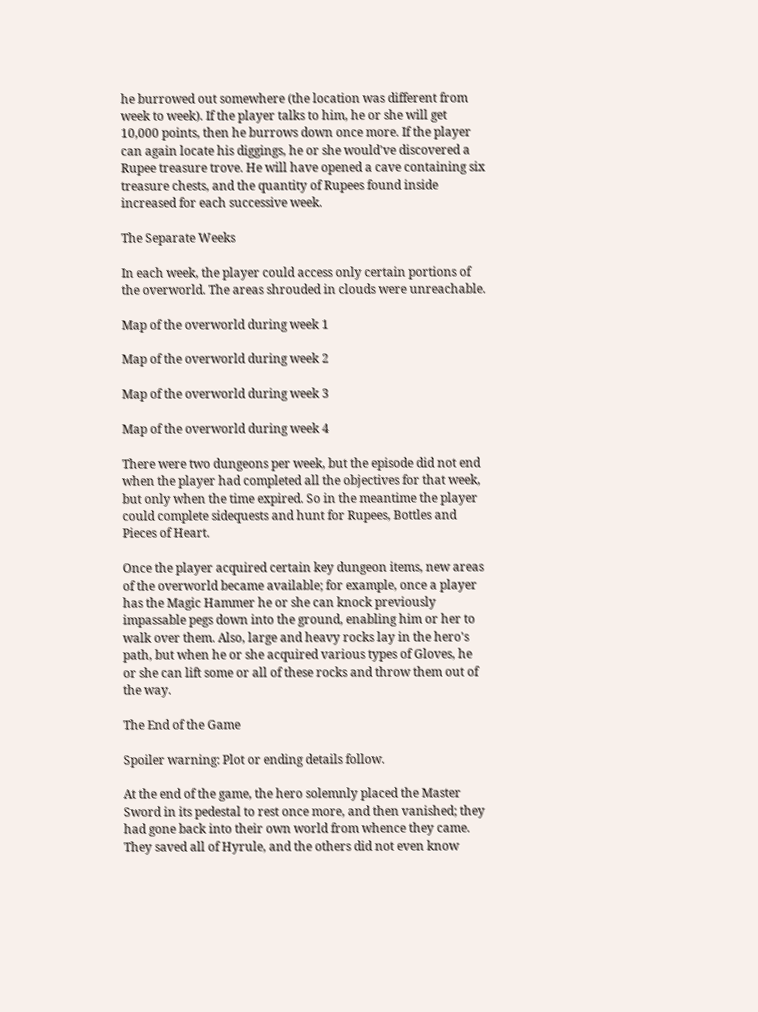he burrowed out somewhere (the location was different from week to week). If the player talks to him, he or she will get 10,000 points, then he burrows down once more. If the player can again locate his diggings, he or she would've discovered a Rupee treasure trove. He will have opened a cave containing six treasure chests, and the quantity of Rupees found inside increased for each successive week.

The Separate Weeks

In each week, the player could access only certain portions of the overworld. The areas shrouded in clouds were unreachable.

Map of the overworld during week 1

Map of the overworld during week 2

Map of the overworld during week 3

Map of the overworld during week 4

There were two dungeons per week, but the episode did not end when the player had completed all the objectives for that week, but only when the time expired. So in the meantime the player could complete sidequests and hunt for Rupees, Bottles and Pieces of Heart.

Once the player acquired certain key dungeon items, new areas of the overworld became available; for example, once a player has the Magic Hammer he or she can knock previously impassable pegs down into the ground, enabling him or her to walk over them. Also, large and heavy rocks lay in the hero's path, but when he or she acquired various types of Gloves, he or she can lift some or all of these rocks and throw them out of the way.

The End of the Game

Spoiler warning: Plot or ending details follow.

At the end of the game, the hero solemnly placed the Master Sword in its pedestal to rest once more, and then vanished; they had gone back into their own world from whence they came. They saved all of Hyrule, and the others did not even know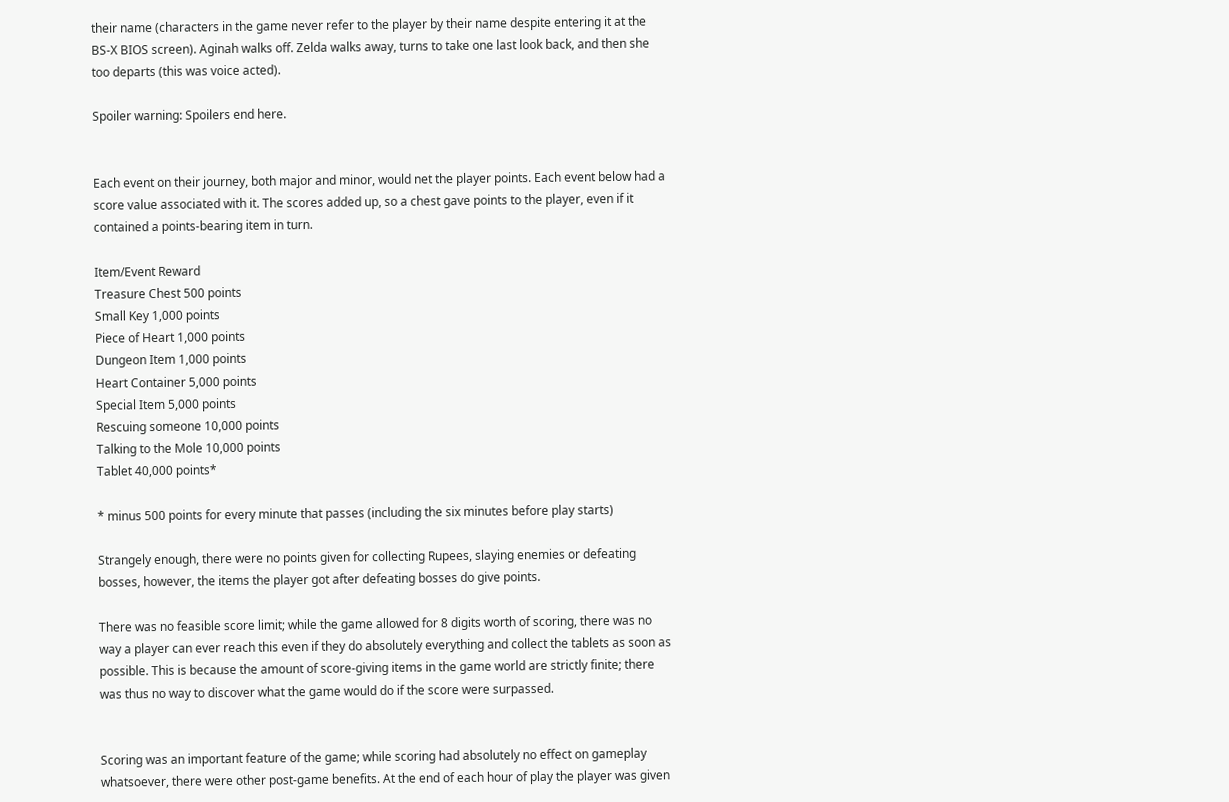their name (characters in the game never refer to the player by their name despite entering it at the BS-X BIOS screen). Aginah walks off. Zelda walks away, turns to take one last look back, and then she too departs (this was voice acted).

Spoiler warning: Spoilers end here.


Each event on their journey, both major and minor, would net the player points. Each event below had a score value associated with it. The scores added up, so a chest gave points to the player, even if it contained a points-bearing item in turn.

Item/Event Reward
Treasure Chest 500 points
Small Key 1,000 points
Piece of Heart 1,000 points
Dungeon Item 1,000 points
Heart Container 5,000 points
Special Item 5,000 points
Rescuing someone 10,000 points
Talking to the Mole 10,000 points
Tablet 40,000 points*

* minus 500 points for every minute that passes (including the six minutes before play starts)

Strangely enough, there were no points given for collecting Rupees, slaying enemies or defeating bosses, however, the items the player got after defeating bosses do give points.

There was no feasible score limit; while the game allowed for 8 digits worth of scoring, there was no way a player can ever reach this even if they do absolutely everything and collect the tablets as soon as possible. This is because the amount of score-giving items in the game world are strictly finite; there was thus no way to discover what the game would do if the score were surpassed.


Scoring was an important feature of the game; while scoring had absolutely no effect on gameplay whatsoever, there were other post-game benefits. At the end of each hour of play the player was given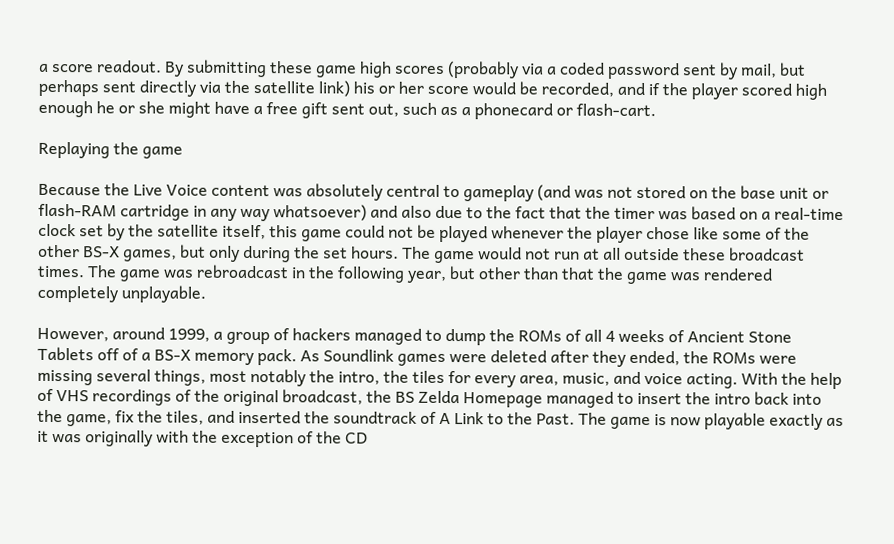a score readout. By submitting these game high scores (probably via a coded password sent by mail, but perhaps sent directly via the satellite link) his or her score would be recorded, and if the player scored high enough he or she might have a free gift sent out, such as a phonecard or flash-cart.

Replaying the game

Because the Live Voice content was absolutely central to gameplay (and was not stored on the base unit or flash-RAM cartridge in any way whatsoever) and also due to the fact that the timer was based on a real-time clock set by the satellite itself, this game could not be played whenever the player chose like some of the other BS-X games, but only during the set hours. The game would not run at all outside these broadcast times. The game was rebroadcast in the following year, but other than that the game was rendered completely unplayable.

However, around 1999, a group of hackers managed to dump the ROMs of all 4 weeks of Ancient Stone Tablets off of a BS-X memory pack. As Soundlink games were deleted after they ended, the ROMs were missing several things, most notably the intro, the tiles for every area, music, and voice acting. With the help of VHS recordings of the original broadcast, the BS Zelda Homepage managed to insert the intro back into the game, fix the tiles, and inserted the soundtrack of A Link to the Past. The game is now playable exactly as it was originally with the exception of the CD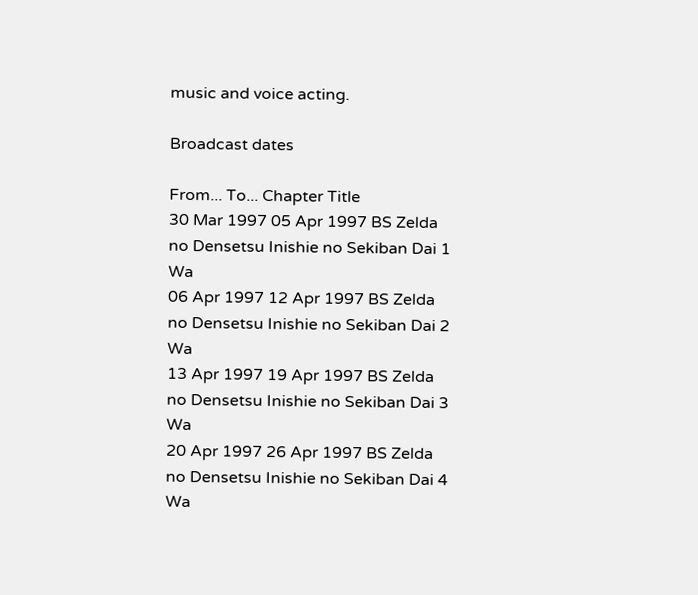music and voice acting.

Broadcast dates

From... To... Chapter Title
30 Mar 1997 05 Apr 1997 BS Zelda no Densetsu Inishie no Sekiban Dai 1 Wa
06 Apr 1997 12 Apr 1997 BS Zelda no Densetsu Inishie no Sekiban Dai 2 Wa
13 Apr 1997 19 Apr 1997 BS Zelda no Densetsu Inishie no Sekiban Dai 3 Wa
20 Apr 1997 26 Apr 1997 BS Zelda no Densetsu Inishie no Sekiban Dai 4 Wa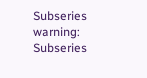Subseries warning: Subseries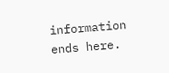information ends here.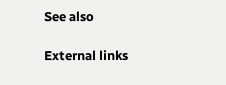See also

External links